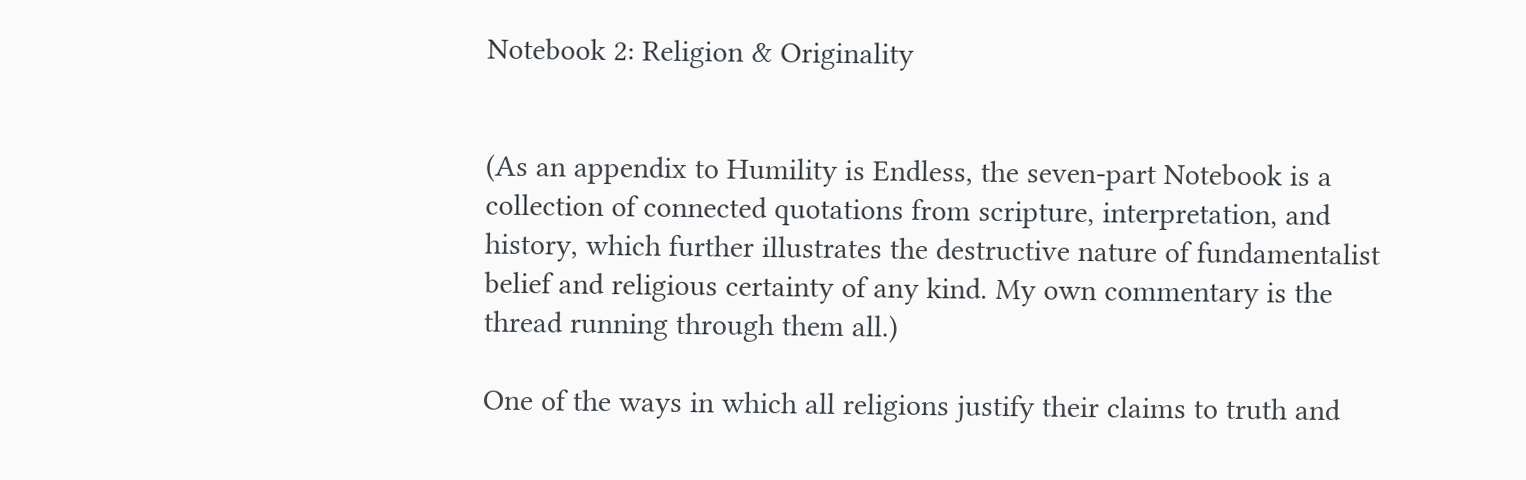Notebook 2: Religion & Originality


(As an appendix to Humility is Endless, the seven-part Notebook is a collection of connected quotations from scripture, interpretation, and history, which further illustrates the destructive nature of fundamentalist belief and religious certainty of any kind. My own commentary is the thread running through them all.)

One of the ways in which all religions justify their claims to truth and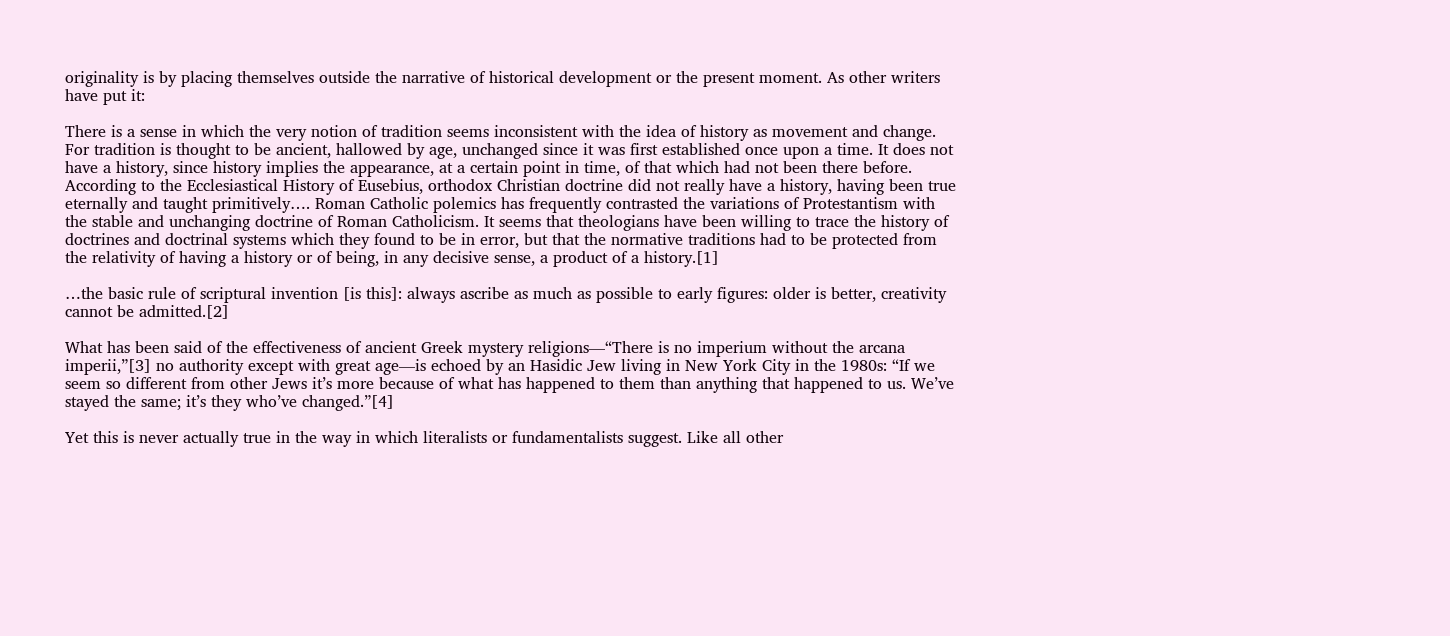originality is by placing themselves outside the narrative of historical development or the present moment. As other writers have put it:

There is a sense in which the very notion of tradition seems inconsistent with the idea of history as movement and change. For tradition is thought to be ancient, hallowed by age, unchanged since it was first established once upon a time. It does not have a history, since history implies the appearance, at a certain point in time, of that which had not been there before. According to the Ecclesiastical History of Eusebius, orthodox Christian doctrine did not really have a history, having been true eternally and taught primitively…. Roman Catholic polemics has frequently contrasted the variations of Protestantism with the stable and unchanging doctrine of Roman Catholicism. It seems that theologians have been willing to trace the history of doctrines and doctrinal systems which they found to be in error, but that the normative traditions had to be protected from the relativity of having a history or of being, in any decisive sense, a product of a history.[1]

…the basic rule of scriptural invention [is this]: always ascribe as much as possible to early figures: older is better, creativity cannot be admitted.[2]

What has been said of the effectiveness of ancient Greek mystery religions—“There is no imperium without the arcana imperii,”[3] no authority except with great age—is echoed by an Hasidic Jew living in New York City in the 1980s: “If we seem so different from other Jews it’s more because of what has happened to them than anything that happened to us. We’ve stayed the same; it’s they who’ve changed.”[4]

Yet this is never actually true in the way in which literalists or fundamentalists suggest. Like all other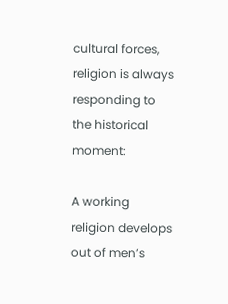cultural forces, religion is always responding to the historical moment:

A working religion develops out of men’s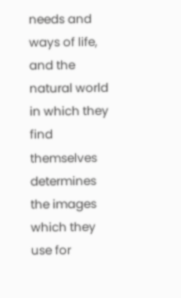needs and ways of life, and the natural world in which they find themselves determines the images which they use for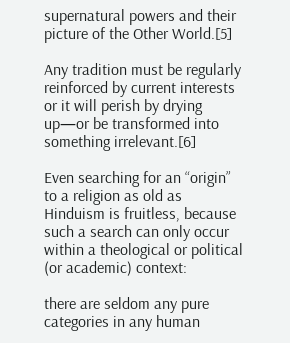supernatural powers and their picture of the Other World.[5]

Any tradition must be regularly reinforced by current interests or it will perish by drying up—or be transformed into something irrelevant.[6]

Even searching for an “origin” to a religion as old as Hinduism is fruitless, because such a search can only occur within a theological or political (or academic) context:

there are seldom any pure categories in any human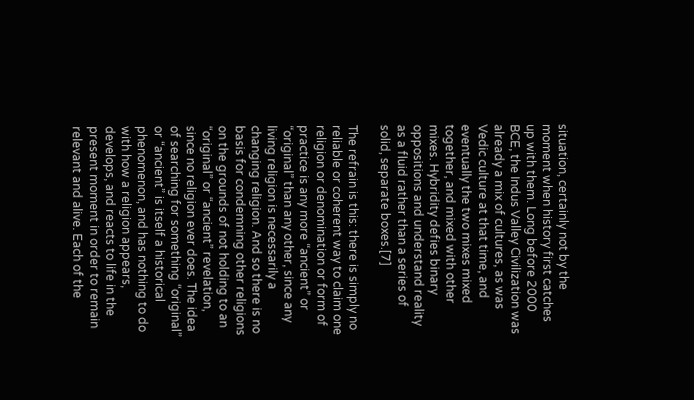situation, certainly not by the moment when history first catches up with them. Long before 2000 BCE, the Indus Valley Civilization was already a mix of cultures, as was Vedic culture at that time, and eventually the two mixes mixed together, and mixed with other mixes. Hybridity defies binary oppositions and understand reality as a fluid rather than a series of solid, separate boxes.[7]

The refrain is this: there is simply no reliable or coherent way to claim one religion or denomination or form of practice is any more “ancient” or “original” than any other, since any living religion is necessarily a changing religion. And so there is no basis for condemning other religions on the grounds of not holding to an “original” or “ancient” revelation, since no religion ever does. The idea of searching for something “original” or “ancient” is itself a historical phenomenon, and has nothing to do with how a religion appears, develops, and reacts to life in the present moment in order to remain relevant and alive. Each of the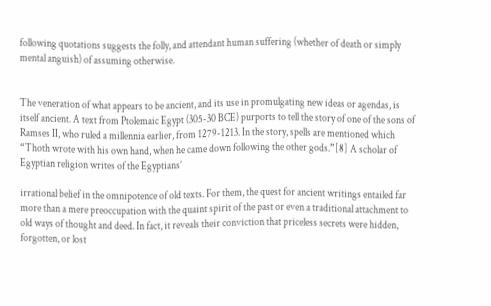following quotations suggests the folly, and attendant human suffering (whether of death or simply mental anguish) of assuming otherwise.


The veneration of what appears to be ancient, and its use in promulgating new ideas or agendas, is itself ancient. A text from Ptolemaic Egypt (305-30 BCE) purports to tell the story of one of the sons of Ramses II, who ruled a millennia earlier, from 1279-1213. In the story, spells are mentioned which “Thoth wrote with his own hand, when he came down following the other gods.”[8] A scholar of Egyptian religion writes of the Egyptians’

irrational belief in the omnipotence of old texts. For them, the quest for ancient writings entailed far more than a mere preoccupation with the quaint spirit of the past or even a traditional attachment to old ways of thought and deed. In fact, it reveals their conviction that priceless secrets were hidden, forgotten, or lost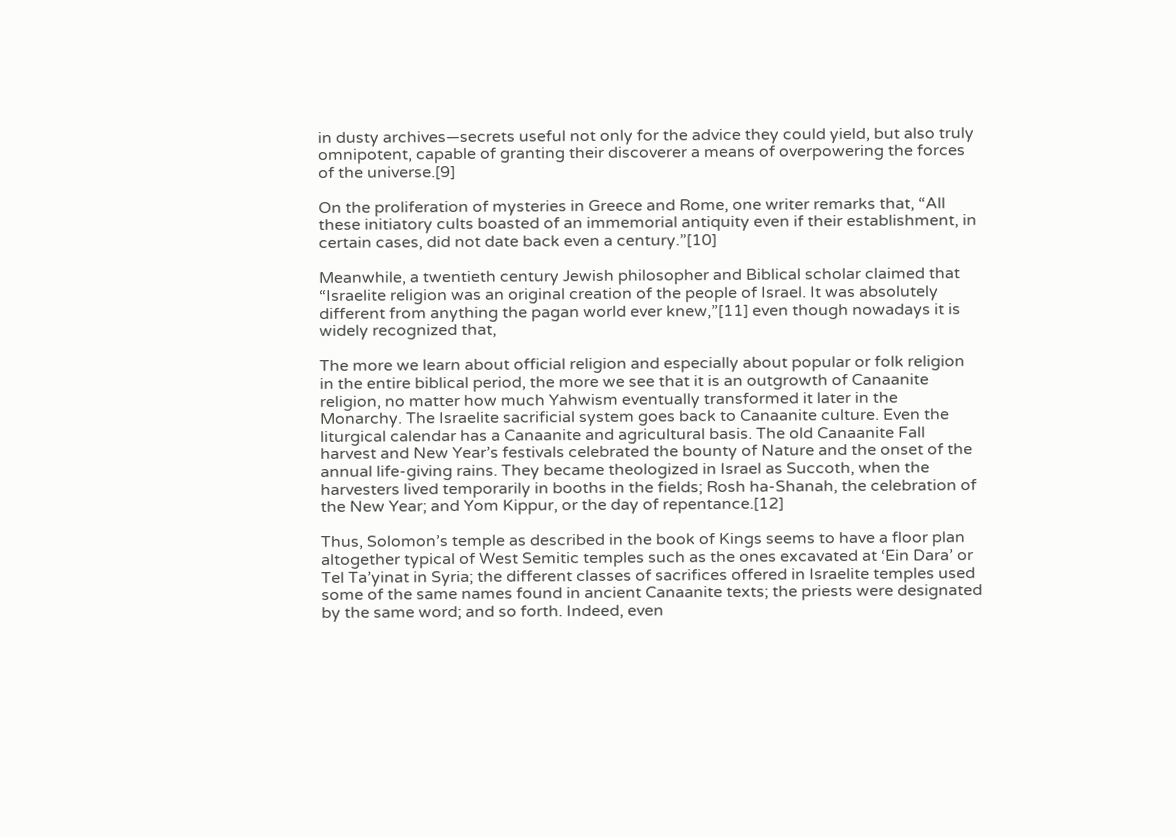in dusty archives—secrets useful not only for the advice they could yield, but also truly omnipotent, capable of granting their discoverer a means of overpowering the forces of the universe.[9]

On the proliferation of mysteries in Greece and Rome, one writer remarks that, “All these initiatory cults boasted of an immemorial antiquity even if their establishment, in certain cases, did not date back even a century.”[10]

Meanwhile, a twentieth century Jewish philosopher and Biblical scholar claimed that “Israelite religion was an original creation of the people of Israel. It was absolutely different from anything the pagan world ever knew,”[11] even though nowadays it is widely recognized that,

The more we learn about official religion and especially about popular or folk religion in the entire biblical period, the more we see that it is an outgrowth of Canaanite religion, no matter how much Yahwism eventually transformed it later in the Monarchy. The Israelite sacrificial system goes back to Canaanite culture. Even the liturgical calendar has a Canaanite and agricultural basis. The old Canaanite Fall harvest and New Year’s festivals celebrated the bounty of Nature and the onset of the annual life-giving rains. They became theologized in Israel as Succoth, when the harvesters lived temporarily in booths in the fields; Rosh ha-Shanah, the celebration of the New Year; and Yom Kippur, or the day of repentance.[12]

Thus, Solomon’s temple as described in the book of Kings seems to have a floor plan altogether typical of West Semitic temples such as the ones excavated at ‘Ein Dara’ or Tel Ta’yinat in Syria; the different classes of sacrifices offered in Israelite temples used some of the same names found in ancient Canaanite texts; the priests were designated by the same word; and so forth. Indeed, even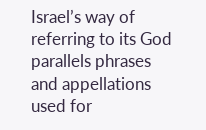Israel’s way of referring to its God parallels phrases and appellations used for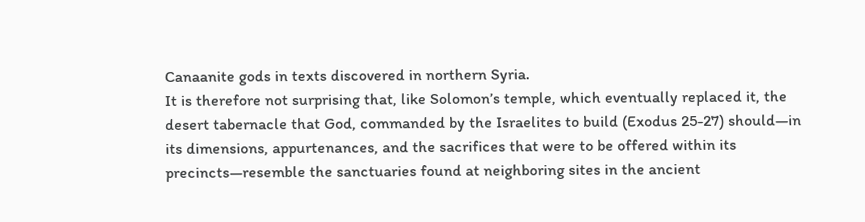Canaanite gods in texts discovered in northern Syria.
It is therefore not surprising that, like Solomon’s temple, which eventually replaced it, the desert tabernacle that God, commanded by the Israelites to build (Exodus 25-27) should—in its dimensions, appurtenances, and the sacrifices that were to be offered within its precincts—resemble the sanctuaries found at neighboring sites in the ancient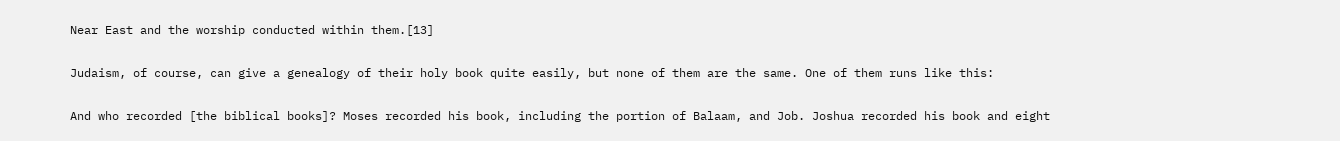Near East and the worship conducted within them.[13]

Judaism, of course, can give a genealogy of their holy book quite easily, but none of them are the same. One of them runs like this:

And who recorded [the biblical books]? Moses recorded his book, including the portion of Balaam, and Job. Joshua recorded his book and eight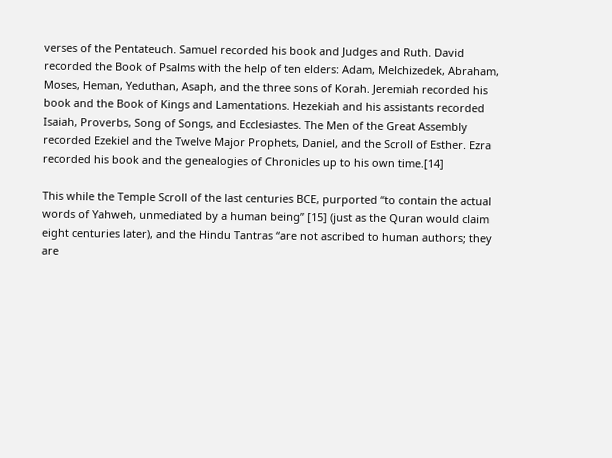verses of the Pentateuch. Samuel recorded his book and Judges and Ruth. David recorded the Book of Psalms with the help of ten elders: Adam, Melchizedek, Abraham, Moses, Heman, Yeduthan, Asaph, and the three sons of Korah. Jeremiah recorded his book and the Book of Kings and Lamentations. Hezekiah and his assistants recorded Isaiah, Proverbs, Song of Songs, and Ecclesiastes. The Men of the Great Assembly recorded Ezekiel and the Twelve Major Prophets, Daniel, and the Scroll of Esther. Ezra recorded his book and the genealogies of Chronicles up to his own time.[14]

This while the Temple Scroll of the last centuries BCE, purported “to contain the actual words of Yahweh, unmediated by a human being” [15] (just as the Quran would claim eight centuries later), and the Hindu Tantras “are not ascribed to human authors; they are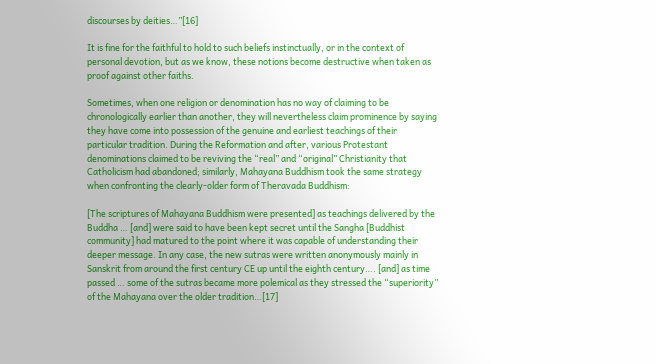discourses by deities…”[16]

It is fine for the faithful to hold to such beliefs instinctually, or in the context of personal devotion, but as we know, these notions become destructive when taken as proof against other faiths.

Sometimes, when one religion or denomination has no way of claiming to be chronologically earlier than another, they will nevertheless claim prominence by saying they have come into possession of the genuine and earliest teachings of their particular tradition. During the Reformation and after, various Protestant denominations claimed to be reviving the “real” and “original” Christianity that Catholicism had abandoned; similarly, Mahayana Buddhism took the same strategy when confronting the clearly-older form of Theravada Buddhism:

[The scriptures of Mahayana Buddhism were presented] as teachings delivered by the Buddha … [and] were said to have been kept secret until the Sangha [Buddhist community] had matured to the point where it was capable of understanding their deeper message. In any case, the new sutras were written anonymously mainly in Sanskrit from around the first century CE up until the eighth century…. [and] as time passed … some of the sutras became more polemical as they stressed the “superiority” of the Mahayana over the older tradition…[17]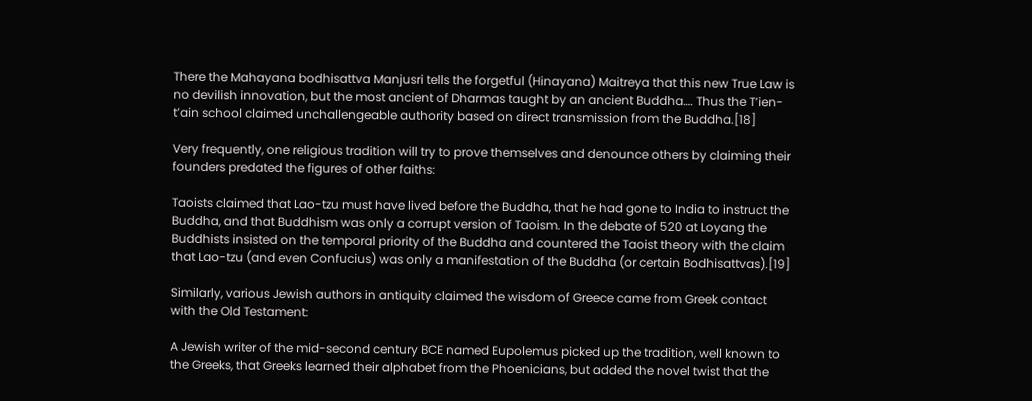There the Mahayana bodhisattva Manjusri tells the forgetful (Hinayana) Maitreya that this new True Law is no devilish innovation, but the most ancient of Dharmas taught by an ancient Buddha…. Thus the T’ien-t’ain school claimed unchallengeable authority based on direct transmission from the Buddha.[18]

Very frequently, one religious tradition will try to prove themselves and denounce others by claiming their founders predated the figures of other faiths:

Taoists claimed that Lao-tzu must have lived before the Buddha, that he had gone to India to instruct the Buddha, and that Buddhism was only a corrupt version of Taoism. In the debate of 520 at Loyang the Buddhists insisted on the temporal priority of the Buddha and countered the Taoist theory with the claim that Lao-tzu (and even Confucius) was only a manifestation of the Buddha (or certain Bodhisattvas).[19]

Similarly, various Jewish authors in antiquity claimed the wisdom of Greece came from Greek contact with the Old Testament:

A Jewish writer of the mid-second century BCE named Eupolemus picked up the tradition, well known to the Greeks, that Greeks learned their alphabet from the Phoenicians, but added the novel twist that the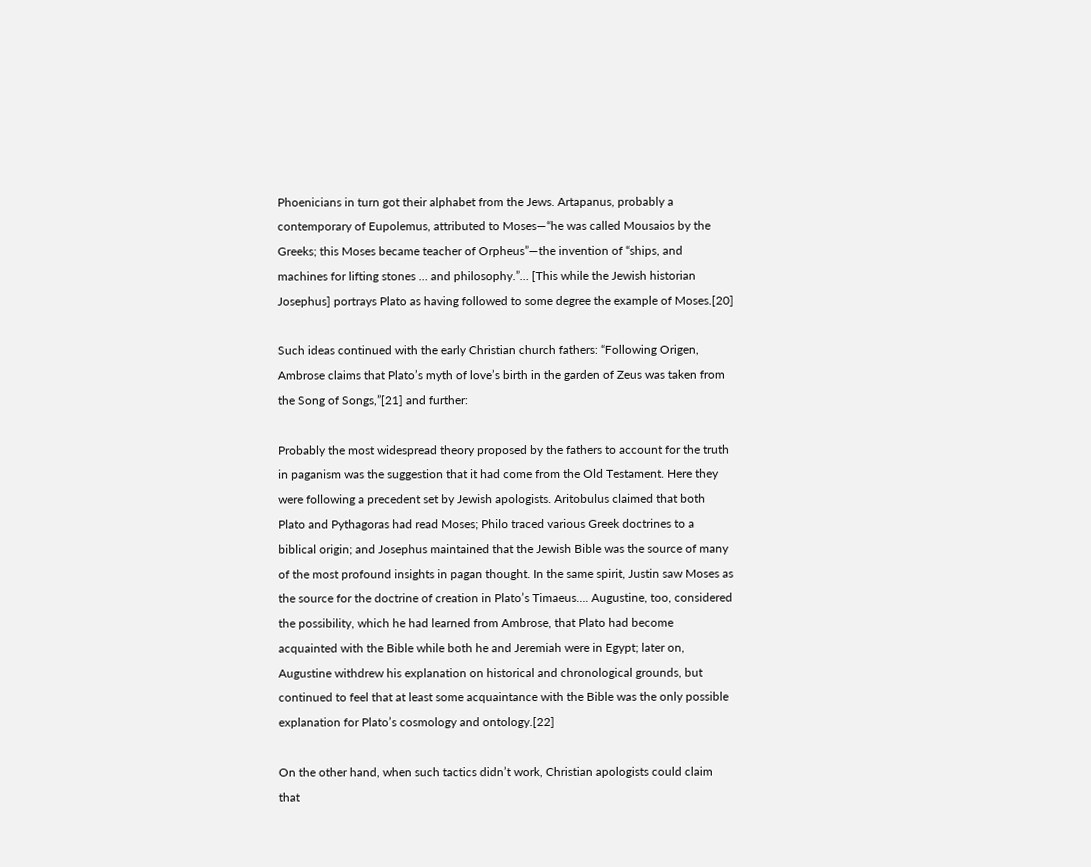Phoenicians in turn got their alphabet from the Jews. Artapanus, probably a contemporary of Eupolemus, attributed to Moses—“he was called Mousaios by the Greeks; this Moses became teacher of Orpheus”—the invention of “ships, and machines for lifting stones … and philosophy.”… [This while the Jewish historian Josephus] portrays Plato as having followed to some degree the example of Moses.[20]

Such ideas continued with the early Christian church fathers: “Following Origen, Ambrose claims that Plato’s myth of love’s birth in the garden of Zeus was taken from the Song of Songs,”[21] and further:

Probably the most widespread theory proposed by the fathers to account for the truth in paganism was the suggestion that it had come from the Old Testament. Here they were following a precedent set by Jewish apologists. Aritobulus claimed that both Plato and Pythagoras had read Moses; Philo traced various Greek doctrines to a biblical origin; and Josephus maintained that the Jewish Bible was the source of many of the most profound insights in pagan thought. In the same spirit, Justin saw Moses as the source for the doctrine of creation in Plato’s Timaeus…. Augustine, too, considered the possibility, which he had learned from Ambrose, that Plato had become acquainted with the Bible while both he and Jeremiah were in Egypt; later on, Augustine withdrew his explanation on historical and chronological grounds, but continued to feel that at least some acquaintance with the Bible was the only possible explanation for Plato’s cosmology and ontology.[22]

On the other hand, when such tactics didn’t work, Christian apologists could claim that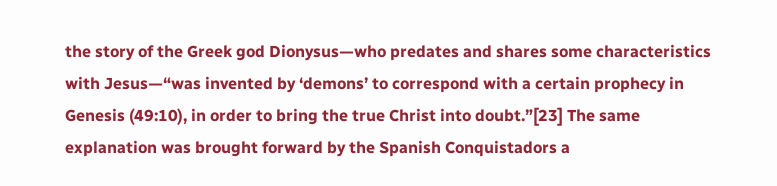the story of the Greek god Dionysus—who predates and shares some characteristics with Jesus—“was invented by ‘demons’ to correspond with a certain prophecy in Genesis (49:10), in order to bring the true Christ into doubt.”[23] The same explanation was brought forward by the Spanish Conquistadors a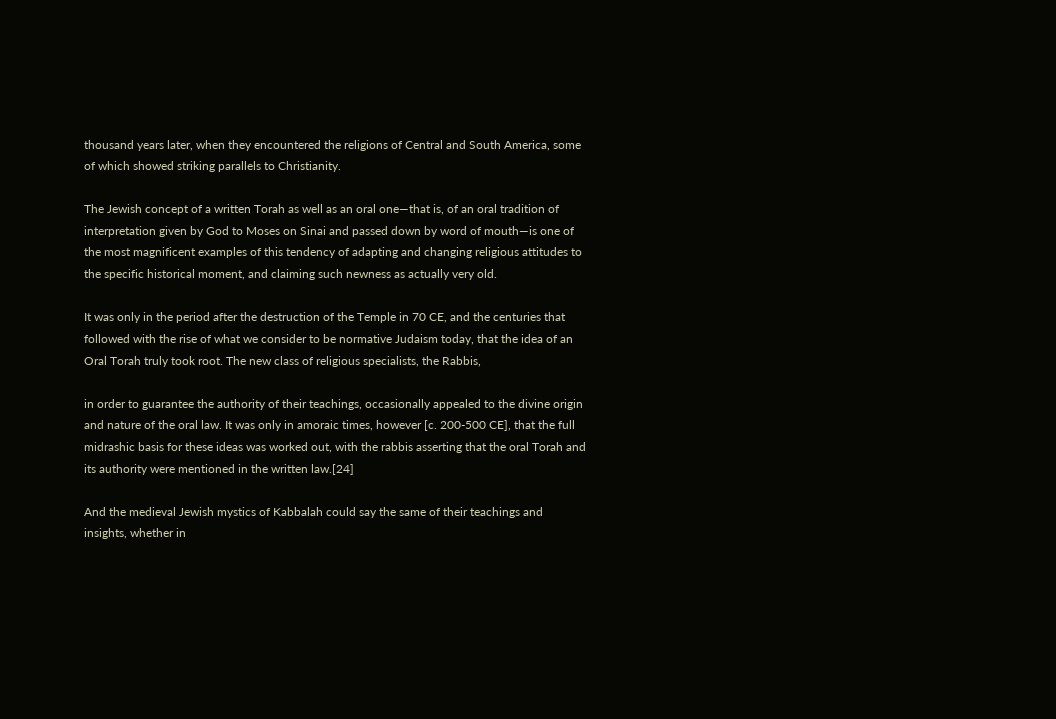thousand years later, when they encountered the religions of Central and South America, some of which showed striking parallels to Christianity.

The Jewish concept of a written Torah as well as an oral one—that is, of an oral tradition of interpretation given by God to Moses on Sinai and passed down by word of mouth—is one of the most magnificent examples of this tendency of adapting and changing religious attitudes to the specific historical moment, and claiming such newness as actually very old.

It was only in the period after the destruction of the Temple in 70 CE, and the centuries that followed with the rise of what we consider to be normative Judaism today, that the idea of an Oral Torah truly took root. The new class of religious specialists, the Rabbis,

in order to guarantee the authority of their teachings, occasionally appealed to the divine origin and nature of the oral law. It was only in amoraic times, however [c. 200-500 CE], that the full midrashic basis for these ideas was worked out, with the rabbis asserting that the oral Torah and its authority were mentioned in the written law.[24]

And the medieval Jewish mystics of Kabbalah could say the same of their teachings and insights, whether in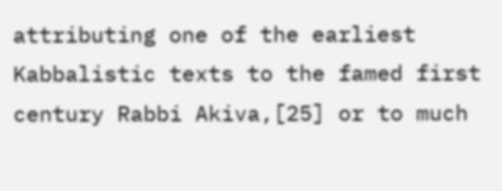attributing one of the earliest Kabbalistic texts to the famed first century Rabbi Akiva,[25] or to much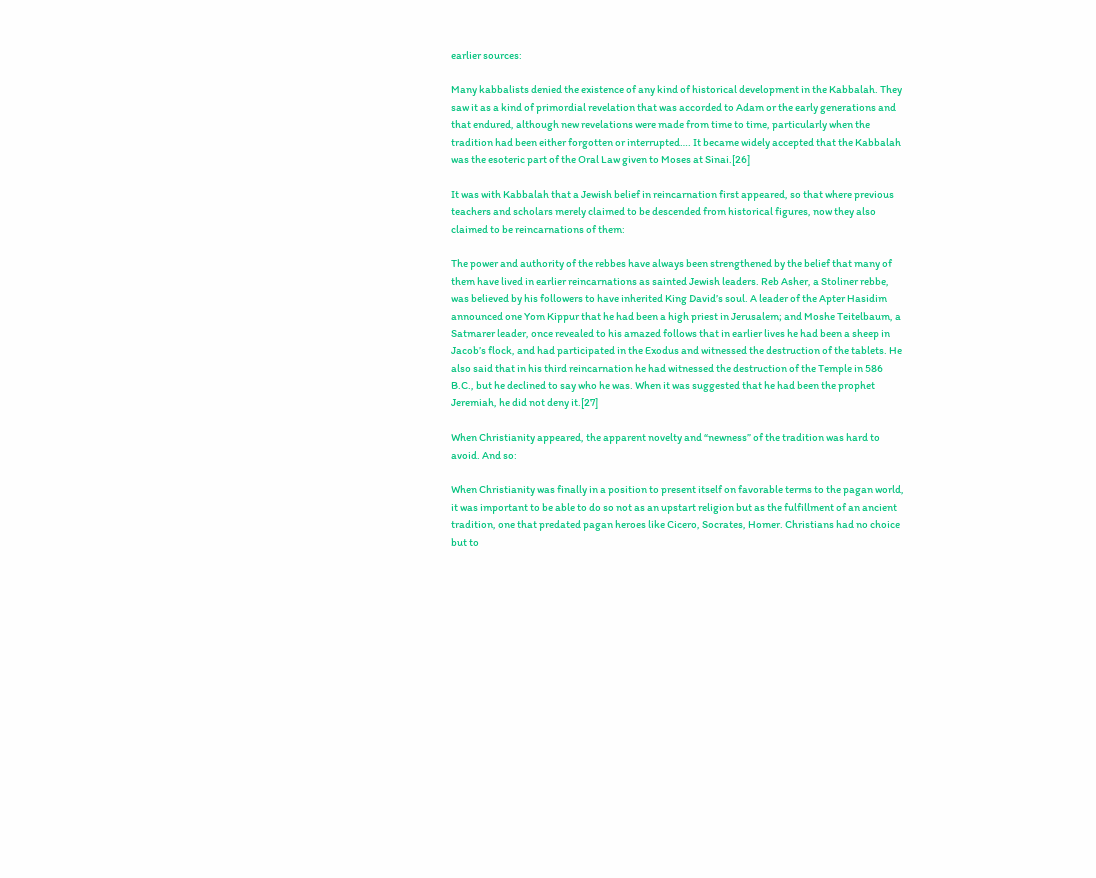earlier sources:

Many kabbalists denied the existence of any kind of historical development in the Kabbalah. They saw it as a kind of primordial revelation that was accorded to Adam or the early generations and that endured, although new revelations were made from time to time, particularly when the tradition had been either forgotten or interrupted…. It became widely accepted that the Kabbalah was the esoteric part of the Oral Law given to Moses at Sinai.[26]

It was with Kabbalah that a Jewish belief in reincarnation first appeared, so that where previous teachers and scholars merely claimed to be descended from historical figures, now they also claimed to be reincarnations of them:

The power and authority of the rebbes have always been strengthened by the belief that many of them have lived in earlier reincarnations as sainted Jewish leaders. Reb Asher, a Stoliner rebbe, was believed by his followers to have inherited King David’s soul. A leader of the Apter Hasidim announced one Yom Kippur that he had been a high priest in Jerusalem; and Moshe Teitelbaum, a Satmarer leader, once revealed to his amazed follows that in earlier lives he had been a sheep in Jacob’s flock, and had participated in the Exodus and witnessed the destruction of the tablets. He also said that in his third reincarnation he had witnessed the destruction of the Temple in 586 B.C., but he declined to say who he was. When it was suggested that he had been the prophet Jeremiah, he did not deny it.[27]

When Christianity appeared, the apparent novelty and “newness” of the tradition was hard to avoid. And so:

When Christianity was finally in a position to present itself on favorable terms to the pagan world, it was important to be able to do so not as an upstart religion but as the fulfillment of an ancient tradition, one that predated pagan heroes like Cicero, Socrates, Homer. Christians had no choice but to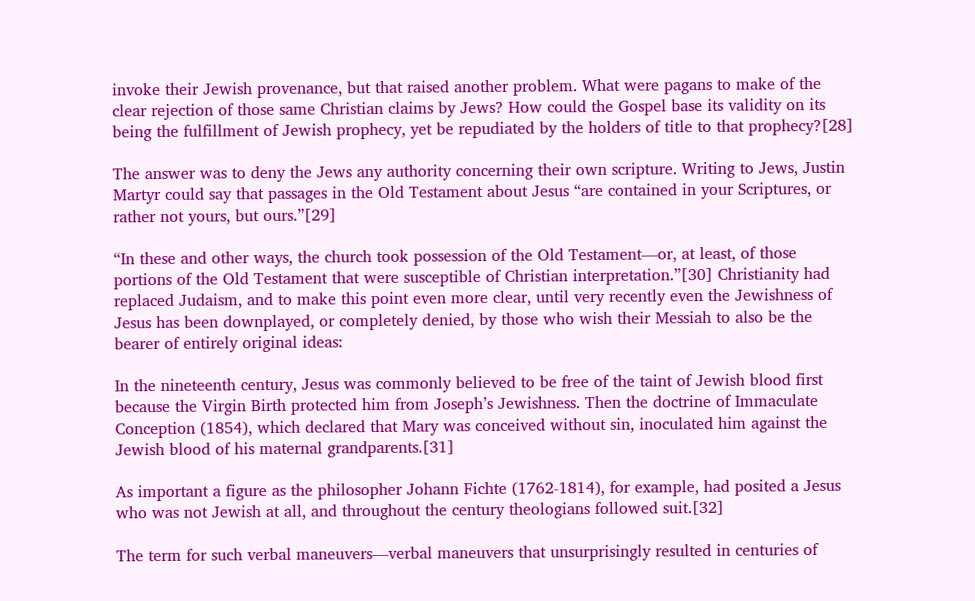invoke their Jewish provenance, but that raised another problem. What were pagans to make of the clear rejection of those same Christian claims by Jews? How could the Gospel base its validity on its being the fulfillment of Jewish prophecy, yet be repudiated by the holders of title to that prophecy?[28]

The answer was to deny the Jews any authority concerning their own scripture. Writing to Jews, Justin Martyr could say that passages in the Old Testament about Jesus “are contained in your Scriptures, or rather not yours, but ours.”[29]

“In these and other ways, the church took possession of the Old Testament—or, at least, of those portions of the Old Testament that were susceptible of Christian interpretation.”[30] Christianity had replaced Judaism, and to make this point even more clear, until very recently even the Jewishness of Jesus has been downplayed, or completely denied, by those who wish their Messiah to also be the bearer of entirely original ideas:

In the nineteenth century, Jesus was commonly believed to be free of the taint of Jewish blood first because the Virgin Birth protected him from Joseph’s Jewishness. Then the doctrine of Immaculate Conception (1854), which declared that Mary was conceived without sin, inoculated him against the Jewish blood of his maternal grandparents.[31]

As important a figure as the philosopher Johann Fichte (1762-1814), for example, had posited a Jesus who was not Jewish at all, and throughout the century theologians followed suit.[32]

The term for such verbal maneuvers—verbal maneuvers that unsurprisingly resulted in centuries of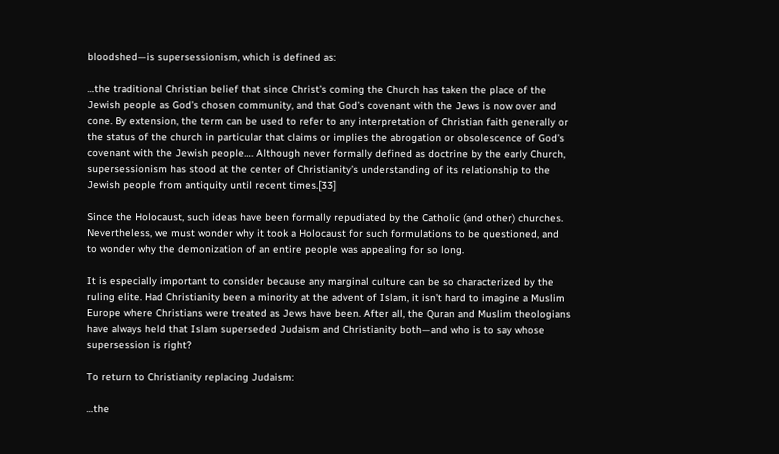bloodshed—is supersessionism, which is defined as:

…the traditional Christian belief that since Christ’s coming the Church has taken the place of the Jewish people as God’s chosen community, and that God’s covenant with the Jews is now over and cone. By extension, the term can be used to refer to any interpretation of Christian faith generally or the status of the church in particular that claims or implies the abrogation or obsolescence of God’s covenant with the Jewish people…. Although never formally defined as doctrine by the early Church, supersessionism has stood at the center of Christianity’s understanding of its relationship to the Jewish people from antiquity until recent times.[33]

Since the Holocaust, such ideas have been formally repudiated by the Catholic (and other) churches. Nevertheless, we must wonder why it took a Holocaust for such formulations to be questioned, and to wonder why the demonization of an entire people was appealing for so long.

It is especially important to consider because any marginal culture can be so characterized by the ruling elite. Had Christianity been a minority at the advent of Islam, it isn’t hard to imagine a Muslim Europe where Christians were treated as Jews have been. After all, the Quran and Muslim theologians have always held that Islam superseded Judaism and Christianity both—and who is to say whose supersession is right?

To return to Christianity replacing Judaism:

…the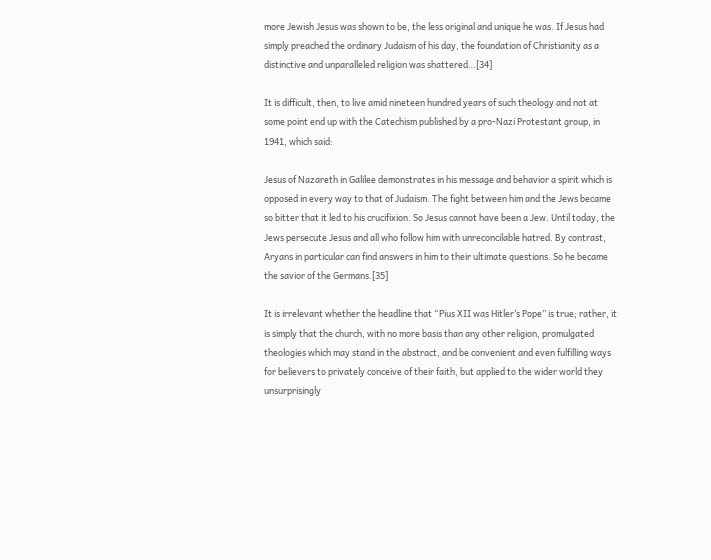more Jewish Jesus was shown to be, the less original and unique he was. If Jesus had simply preached the ordinary Judaism of his day, the foundation of Christianity as a distinctive and unparalleled religion was shattered…[34]

It is difficult, then, to live amid nineteen hundred years of such theology and not at some point end up with the Catechism published by a pro-Nazi Protestant group, in 1941, which said:

Jesus of Nazareth in Galilee demonstrates in his message and behavior a spirit which is opposed in every way to that of Judaism. The fight between him and the Jews became so bitter that it led to his crucifixion. So Jesus cannot have been a Jew. Until today, the Jews persecute Jesus and all who follow him with unreconcilable hatred. By contrast, Aryans in particular can find answers in him to their ultimate questions. So he became the savior of the Germans.[35]

It is irrelevant whether the headline that “Pius XII was Hitler’s Pope” is true; rather, it is simply that the church, with no more basis than any other religion, promulgated theologies which may stand in the abstract, and be convenient and even fulfilling ways for believers to privately conceive of their faith, but applied to the wider world they unsurprisingly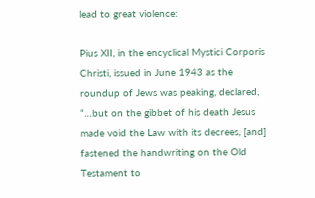lead to great violence:

Pius XII, in the encyclical Mystici Corporis Christi, issued in June 1943 as the roundup of Jews was peaking, declared, “…but on the gibbet of his death Jesus made void the Law with its decrees, [and] fastened the handwriting on the Old Testament to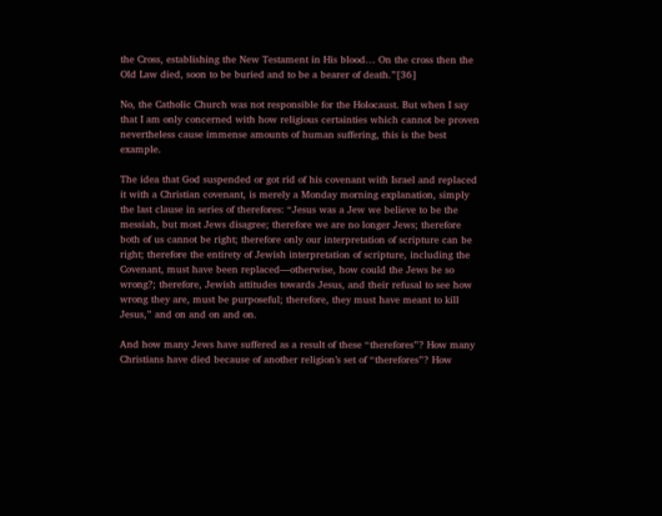the Cross, establishing the New Testament in His blood… On the cross then the Old Law died, soon to be buried and to be a bearer of death.”[36]

No, the Catholic Church was not responsible for the Holocaust. But when I say that I am only concerned with how religious certainties which cannot be proven nevertheless cause immense amounts of human suffering, this is the best example.

The idea that God suspended or got rid of his covenant with Israel and replaced it with a Christian covenant, is merely a Monday morning explanation, simply the last clause in series of therefores: “Jesus was a Jew we believe to be the messiah, but most Jews disagree; therefore we are no longer Jews; therefore both of us cannot be right; therefore only our interpretation of scripture can be right; therefore the entirety of Jewish interpretation of scripture, including the Covenant, must have been replaced—otherwise, how could the Jews be so wrong?; therefore, Jewish attitudes towards Jesus, and their refusal to see how wrong they are, must be purposeful; therefore, they must have meant to kill Jesus,” and on and on and on.

And how many Jews have suffered as a result of these “therefores”? How many Christians have died because of another religion’s set of “therefores”? How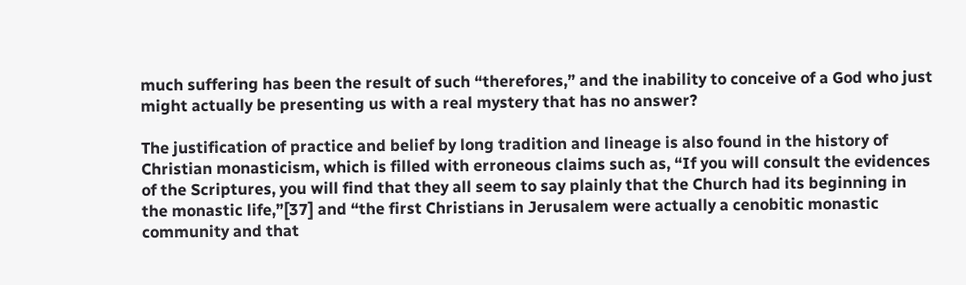much suffering has been the result of such “therefores,” and the inability to conceive of a God who just might actually be presenting us with a real mystery that has no answer?

The justification of practice and belief by long tradition and lineage is also found in the history of Christian monasticism, which is filled with erroneous claims such as, “If you will consult the evidences of the Scriptures, you will find that they all seem to say plainly that the Church had its beginning in the monastic life,”[37] and “the first Christians in Jerusalem were actually a cenobitic monastic community and that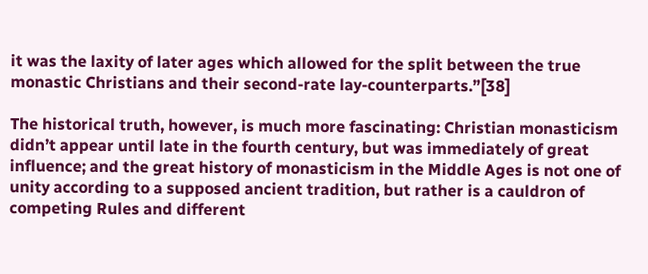it was the laxity of later ages which allowed for the split between the true monastic Christians and their second-rate lay-counterparts.”[38]

The historical truth, however, is much more fascinating: Christian monasticism didn’t appear until late in the fourth century, but was immediately of great influence; and the great history of monasticism in the Middle Ages is not one of unity according to a supposed ancient tradition, but rather is a cauldron of competing Rules and different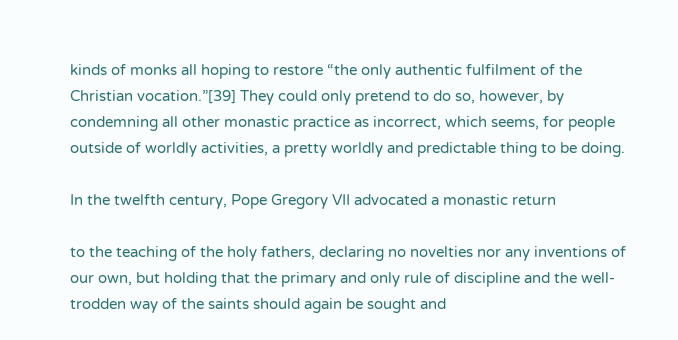kinds of monks all hoping to restore “the only authentic fulfilment of the Christian vocation.”[39] They could only pretend to do so, however, by condemning all other monastic practice as incorrect, which seems, for people outside of worldly activities, a pretty worldly and predictable thing to be doing.

In the twelfth century, Pope Gregory VII advocated a monastic return

to the teaching of the holy fathers, declaring no novelties nor any inventions of our own, but holding that the primary and only rule of discipline and the well-trodden way of the saints should again be sought and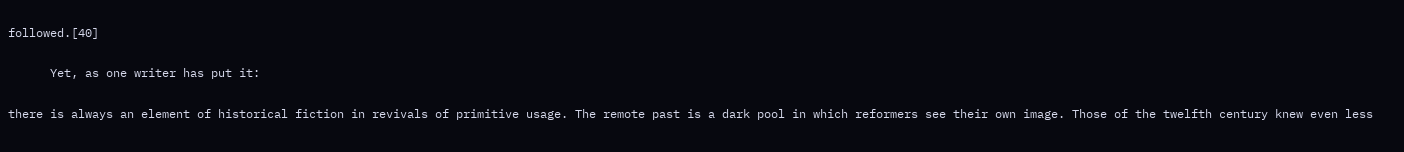followed.[40]

      Yet, as one writer has put it:

there is always an element of historical fiction in revivals of primitive usage. The remote past is a dark pool in which reformers see their own image. Those of the twelfth century knew even less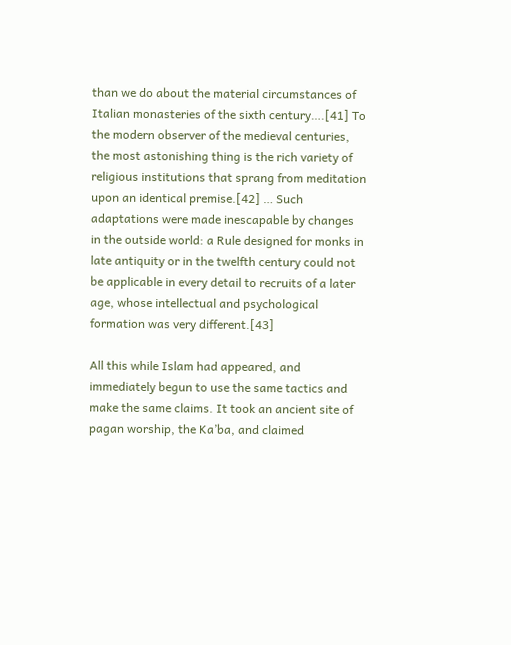than we do about the material circumstances of Italian monasteries of the sixth century….[41] To the modern observer of the medieval centuries, the most astonishing thing is the rich variety of religious institutions that sprang from meditation upon an identical premise.[42] … Such adaptations were made inescapable by changes in the outside world: a Rule designed for monks in late antiquity or in the twelfth century could not be applicable in every detail to recruits of a later age, whose intellectual and psychological formation was very different.[43]

All this while Islam had appeared, and immediately begun to use the same tactics and make the same claims. It took an ancient site of pagan worship, the Ka’ba, and claimed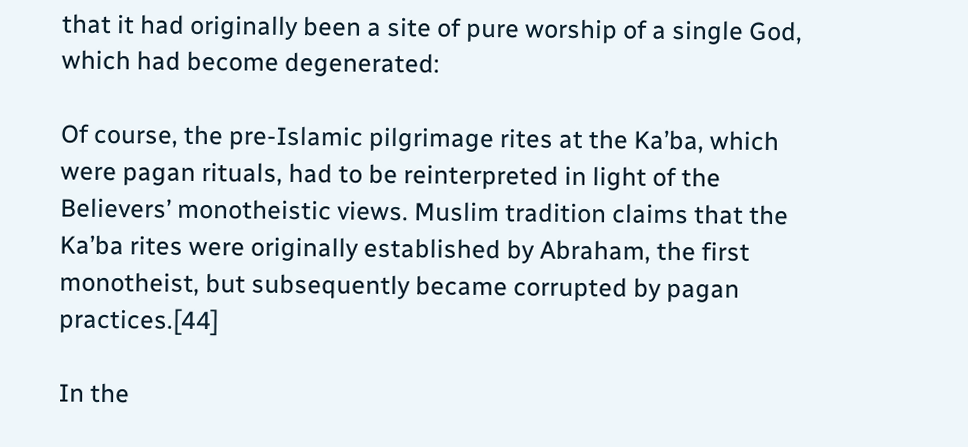that it had originally been a site of pure worship of a single God, which had become degenerated:

Of course, the pre-Islamic pilgrimage rites at the Ka’ba, which were pagan rituals, had to be reinterpreted in light of the Believers’ monotheistic views. Muslim tradition claims that the Ka’ba rites were originally established by Abraham, the first monotheist, but subsequently became corrupted by pagan practices.[44]

In the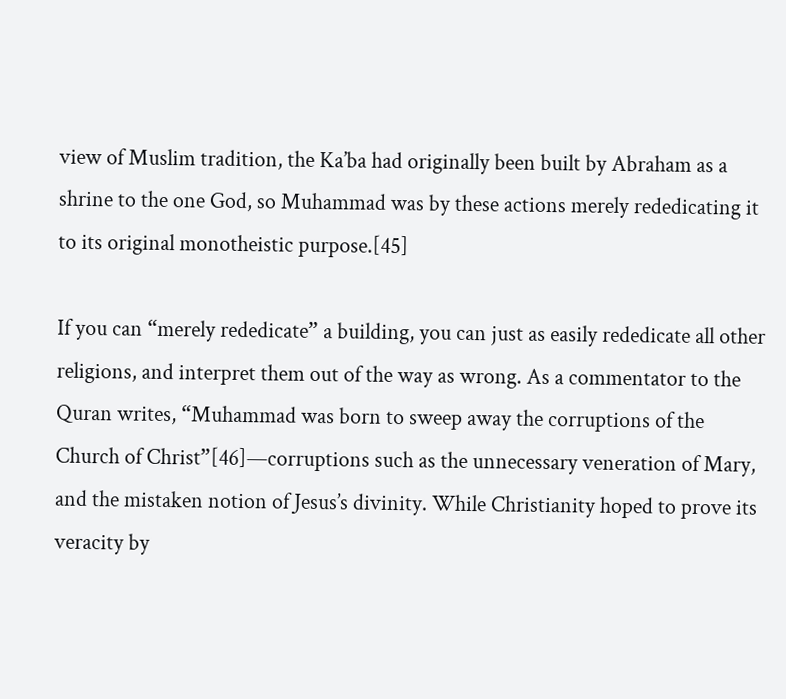view of Muslim tradition, the Ka’ba had originally been built by Abraham as a shrine to the one God, so Muhammad was by these actions merely rededicating it to its original monotheistic purpose.[45]

If you can “merely rededicate” a building, you can just as easily rededicate all other religions, and interpret them out of the way as wrong. As a commentator to the Quran writes, “Muhammad was born to sweep away the corruptions of the Church of Christ”[46]—corruptions such as the unnecessary veneration of Mary, and the mistaken notion of Jesus’s divinity. While Christianity hoped to prove its veracity by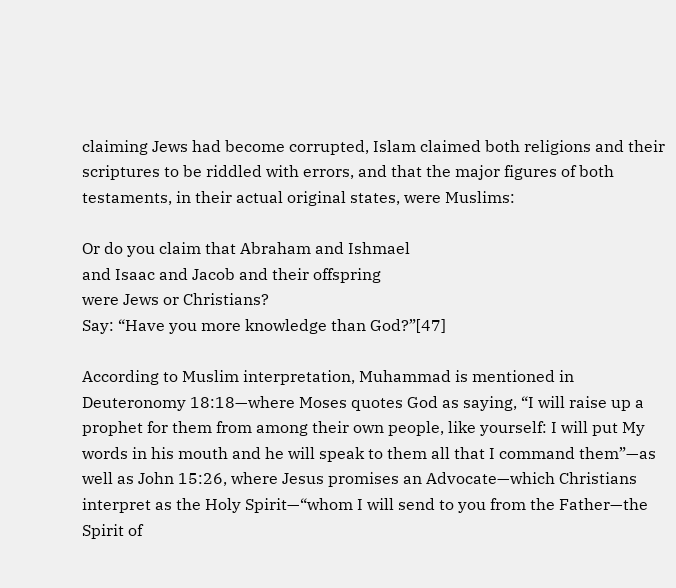claiming Jews had become corrupted, Islam claimed both religions and their scriptures to be riddled with errors, and that the major figures of both testaments, in their actual original states, were Muslims:

Or do you claim that Abraham and Ishmael
and Isaac and Jacob and their offspring
were Jews or Christians?
Say: “Have you more knowledge than God?”[47]

According to Muslim interpretation, Muhammad is mentioned in Deuteronomy 18:18—where Moses quotes God as saying, “I will raise up a prophet for them from among their own people, like yourself: I will put My words in his mouth and he will speak to them all that I command them”—as well as John 15:26, where Jesus promises an Advocate—which Christians interpret as the Holy Spirit—“whom I will send to you from the Father—the Spirit of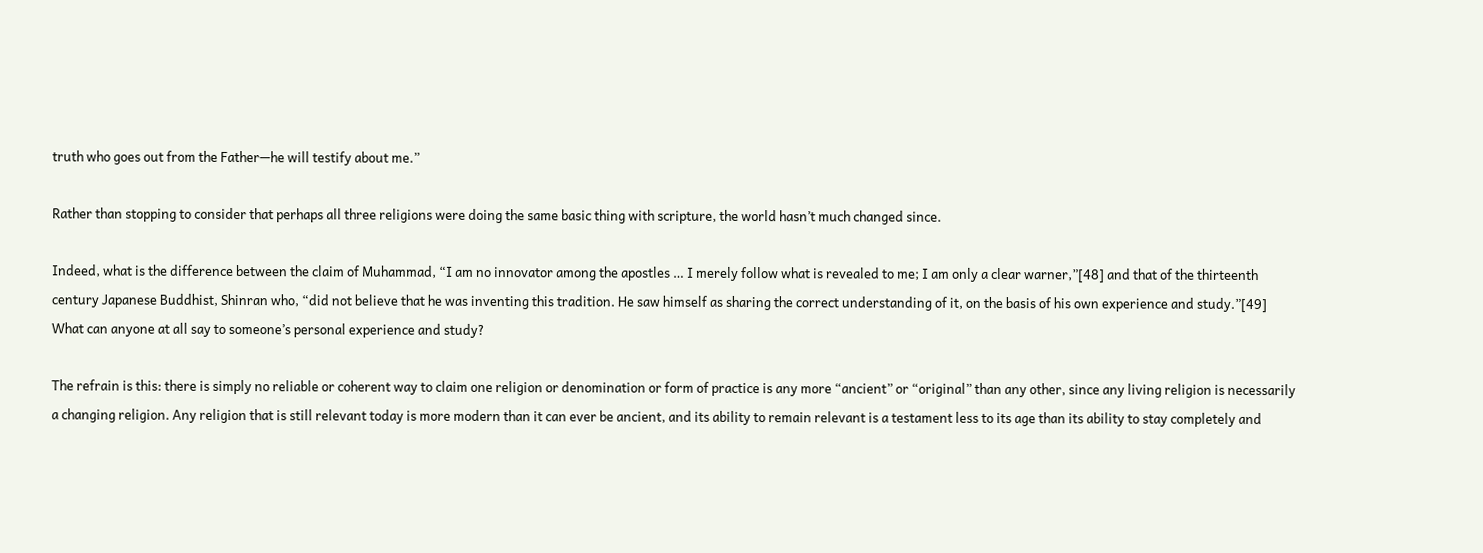truth who goes out from the Father—he will testify about me.”

Rather than stopping to consider that perhaps all three religions were doing the same basic thing with scripture, the world hasn’t much changed since.

Indeed, what is the difference between the claim of Muhammad, “I am no innovator among the apostles … I merely follow what is revealed to me; I am only a clear warner,”[48] and that of the thirteenth century Japanese Buddhist, Shinran who, “did not believe that he was inventing this tradition. He saw himself as sharing the correct understanding of it, on the basis of his own experience and study.”[49] What can anyone at all say to someone’s personal experience and study?

The refrain is this: there is simply no reliable or coherent way to claim one religion or denomination or form of practice is any more “ancient” or “original” than any other, since any living religion is necessarily a changing religion. Any religion that is still relevant today is more modern than it can ever be ancient, and its ability to remain relevant is a testament less to its age than its ability to stay completely and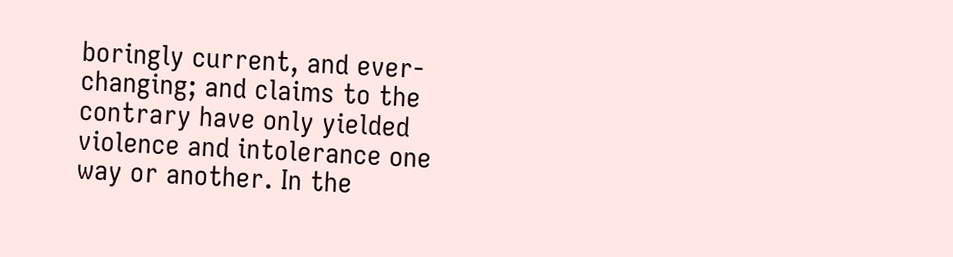boringly current, and ever-changing; and claims to the contrary have only yielded violence and intolerance one way or another. In the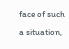face of such a situation,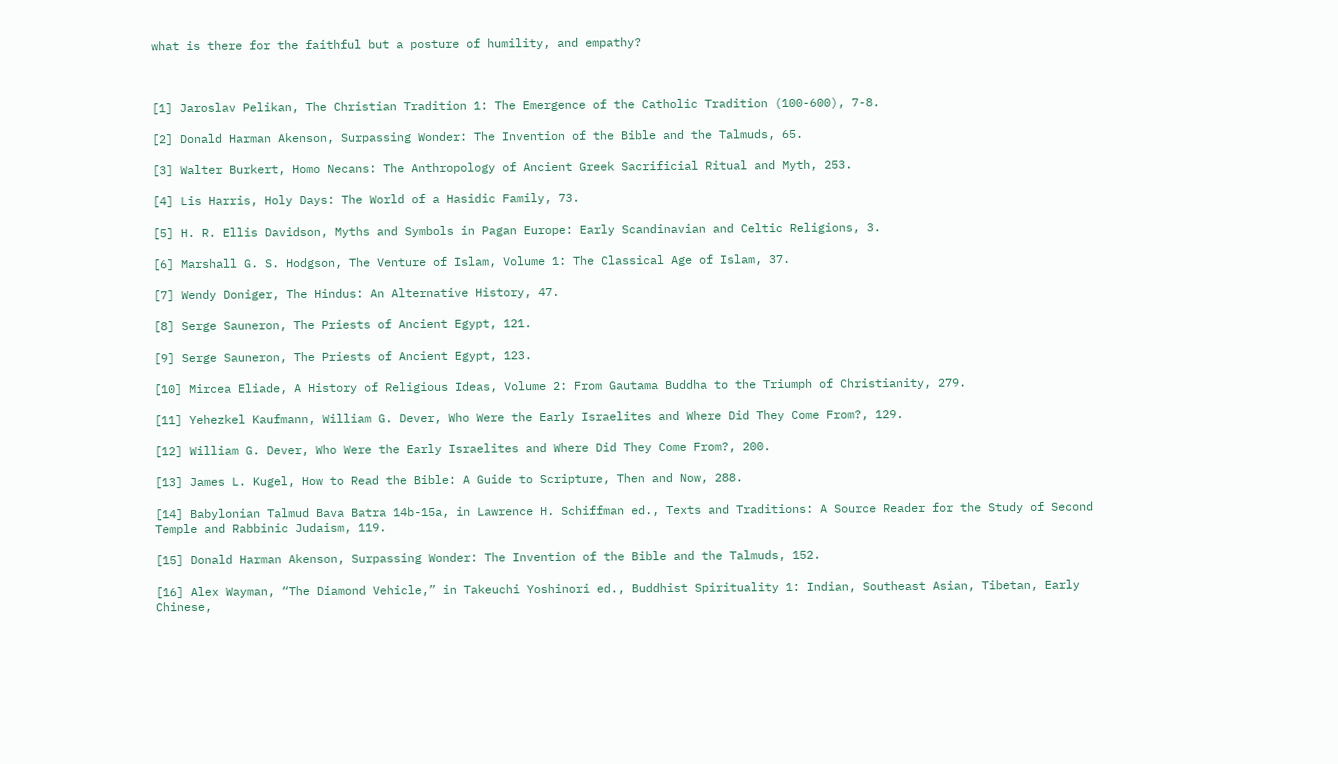what is there for the faithful but a posture of humility, and empathy?



[1] Jaroslav Pelikan, The Christian Tradition 1: The Emergence of the Catholic Tradition (100-600), 7-8.

[2] Donald Harman Akenson, Surpassing Wonder: The Invention of the Bible and the Talmuds, 65.

[3] Walter Burkert, Homo Necans: The Anthropology of Ancient Greek Sacrificial Ritual and Myth, 253.

[4] Lis Harris, Holy Days: The World of a Hasidic Family, 73.

[5] H. R. Ellis Davidson, Myths and Symbols in Pagan Europe: Early Scandinavian and Celtic Religions, 3.

[6] Marshall G. S. Hodgson, The Venture of Islam, Volume 1: The Classical Age of Islam, 37.

[7] Wendy Doniger, The Hindus: An Alternative History, 47.

[8] Serge Sauneron, The Priests of Ancient Egypt, 121.

[9] Serge Sauneron, The Priests of Ancient Egypt, 123.

[10] Mircea Eliade, A History of Religious Ideas, Volume 2: From Gautama Buddha to the Triumph of Christianity, 279.

[11] Yehezkel Kaufmann, William G. Dever, Who Were the Early Israelites and Where Did They Come From?, 129.

[12] William G. Dever, Who Were the Early Israelites and Where Did They Come From?, 200.

[13] James L. Kugel, How to Read the Bible: A Guide to Scripture, Then and Now, 288.

[14] Babylonian Talmud Bava Batra 14b-15a, in Lawrence H. Schiffman ed., Texts and Traditions: A Source Reader for the Study of Second Temple and Rabbinic Judaism, 119.

[15] Donald Harman Akenson, Surpassing Wonder: The Invention of the Bible and the Talmuds, 152.

[16] Alex Wayman, “The Diamond Vehicle,” in Takeuchi Yoshinori ed., Buddhist Spirituality 1: Indian, Southeast Asian, Tibetan, Early Chinese,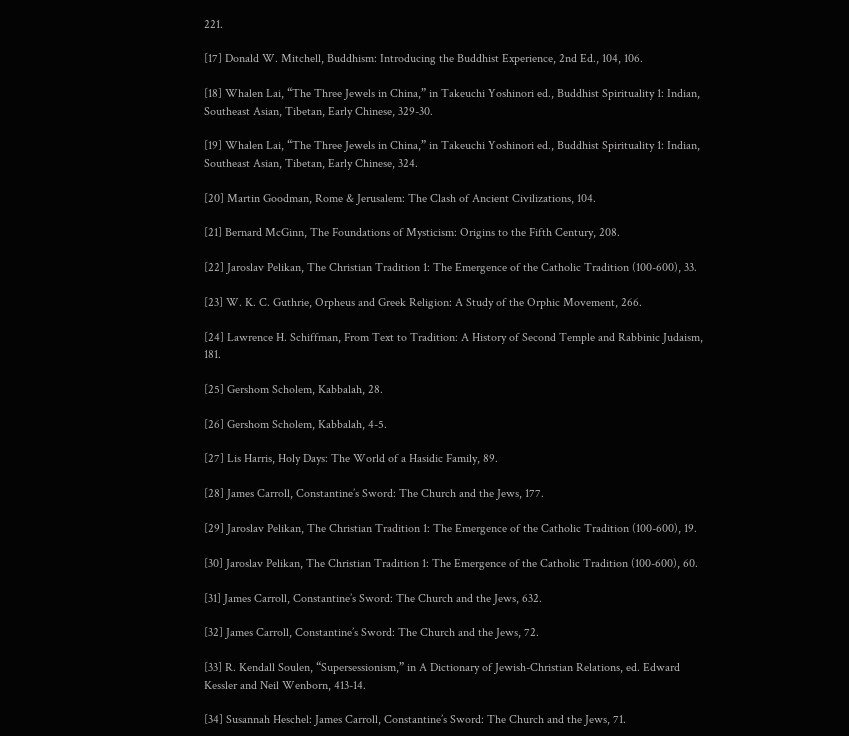221.

[17] Donald W. Mitchell, Buddhism: Introducing the Buddhist Experience, 2nd Ed., 104, 106.

[18] Whalen Lai, “The Three Jewels in China,” in Takeuchi Yoshinori ed., Buddhist Spirituality 1: Indian, Southeast Asian, Tibetan, Early Chinese, 329-30.

[19] Whalen Lai, “The Three Jewels in China,” in Takeuchi Yoshinori ed., Buddhist Spirituality 1: Indian, Southeast Asian, Tibetan, Early Chinese, 324.

[20] Martin Goodman, Rome & Jerusalem: The Clash of Ancient Civilizations, 104.

[21] Bernard McGinn, The Foundations of Mysticism: Origins to the Fifth Century, 208.

[22] Jaroslav Pelikan, The Christian Tradition 1: The Emergence of the Catholic Tradition (100-600), 33.

[23] W. K. C. Guthrie, Orpheus and Greek Religion: A Study of the Orphic Movement, 266.

[24] Lawrence H. Schiffman, From Text to Tradition: A History of Second Temple and Rabbinic Judaism, 181.

[25] Gershom Scholem, Kabbalah, 28.

[26] Gershom Scholem, Kabbalah, 4-5.

[27] Lis Harris, Holy Days: The World of a Hasidic Family, 89.

[28] James Carroll, Constantine’s Sword: The Church and the Jews, 177.

[29] Jaroslav Pelikan, The Christian Tradition 1: The Emergence of the Catholic Tradition (100-600), 19.

[30] Jaroslav Pelikan, The Christian Tradition 1: The Emergence of the Catholic Tradition (100-600), 60.

[31] James Carroll, Constantine’s Sword: The Church and the Jews, 632.

[32] James Carroll, Constantine’s Sword: The Church and the Jews, 72.

[33] R. Kendall Soulen, “Supersessionism,” in A Dictionary of Jewish-Christian Relations, ed. Edward Kessler and Neil Wenborn, 413-14.

[34] Susannah Heschel: James Carroll, Constantine’s Sword: The Church and the Jews, 71.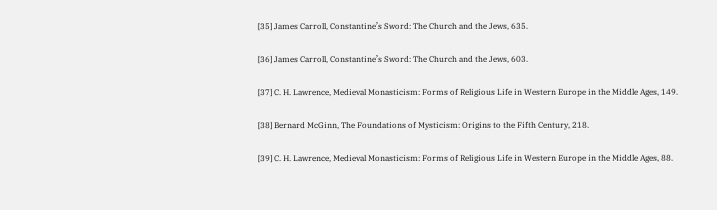[35] James Carroll, Constantine’s Sword: The Church and the Jews, 635.

[36] James Carroll, Constantine’s Sword: The Church and the Jews, 603.

[37] C. H. Lawrence, Medieval Monasticism: Forms of Religious Life in Western Europe in the Middle Ages, 149.

[38] Bernard McGinn, The Foundations of Mysticism: Origins to the Fifth Century, 218.

[39] C. H. Lawrence, Medieval Monasticism: Forms of Religious Life in Western Europe in the Middle Ages, 88.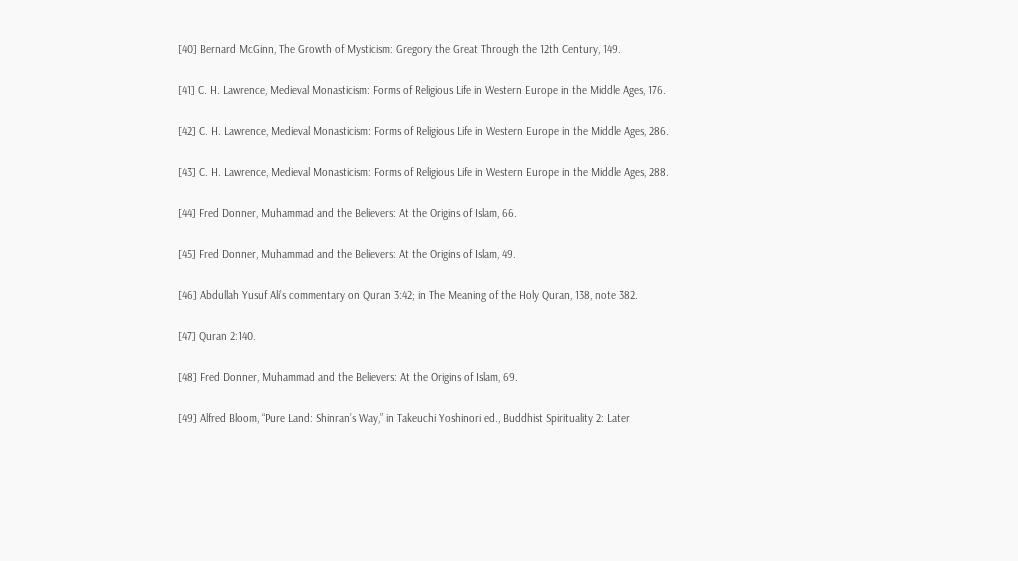[40] Bernard McGinn, The Growth of Mysticism: Gregory the Great Through the 12th Century, 149.

[41] C. H. Lawrence, Medieval Monasticism: Forms of Religious Life in Western Europe in the Middle Ages, 176.

[42] C. H. Lawrence, Medieval Monasticism: Forms of Religious Life in Western Europe in the Middle Ages, 286.

[43] C. H. Lawrence, Medieval Monasticism: Forms of Religious Life in Western Europe in the Middle Ages, 288.

[44] Fred Donner, Muhammad and the Believers: At the Origins of Islam, 66.

[45] Fred Donner, Muhammad and the Believers: At the Origins of Islam, 49.

[46] Abdullah Yusuf Ali’s commentary on Quran 3:42; in The Meaning of the Holy Quran, 138, note 382.

[47] Quran 2:140.

[48] Fred Donner, Muhammad and the Believers: At the Origins of Islam, 69.

[49] Alfred Bloom, “Pure Land: Shinran’s Way,” in Takeuchi Yoshinori ed., Buddhist Spirituality 2: Later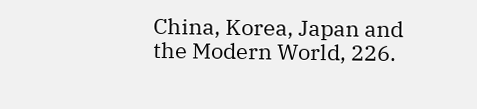China, Korea, Japan and the Modern World, 226.